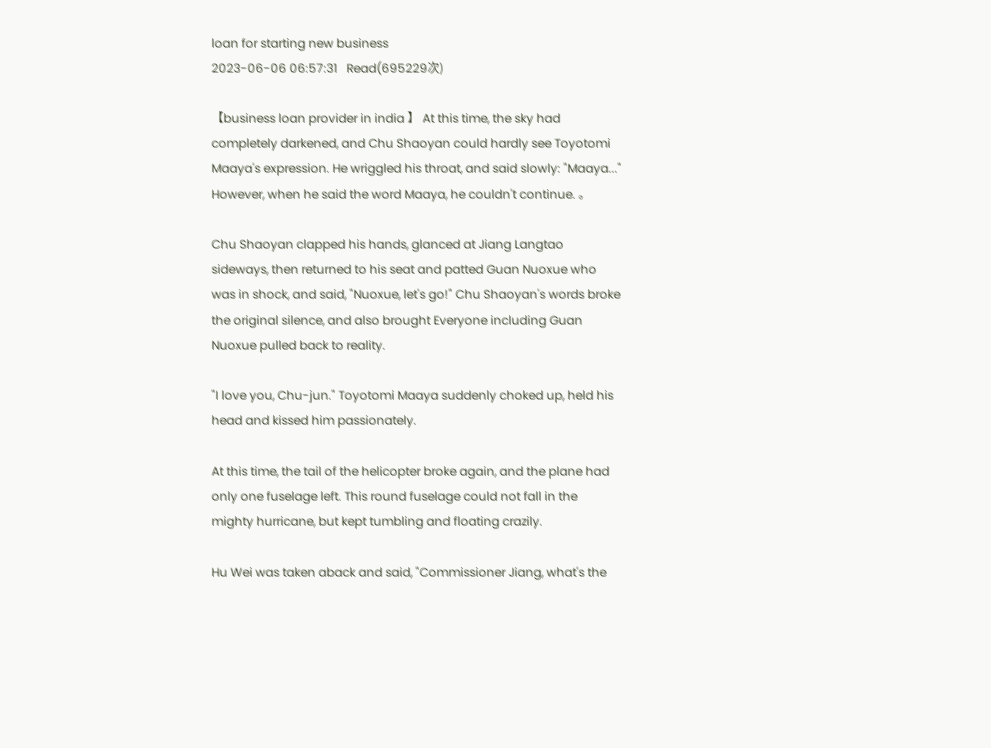loan for starting new business
2023-06-06 06:57:31   Read(695229次)

【business loan provider in india 】 At this time, the sky had completely darkened, and Chu Shaoyan could hardly see Toyotomi Maaya's expression. He wriggled his throat, and said slowly: "Maaya..." However, when he said the word Maaya, he couldn't continue. 。

Chu Shaoyan clapped his hands, glanced at Jiang Langtao sideways, then returned to his seat and patted Guan Nuoxue who was in shock, and said, "Nuoxue, let's go!" Chu Shaoyan's words broke the original silence, and also brought Everyone including Guan Nuoxue pulled back to reality.

"I love you, Chu-jun." Toyotomi Maaya suddenly choked up, held his head and kissed him passionately.

At this time, the tail of the helicopter broke again, and the plane had only one fuselage left. This round fuselage could not fall in the mighty hurricane, but kept tumbling and floating crazily.

Hu Wei was taken aback and said, "Commissioner Jiang, what's the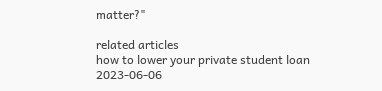matter?"

related articles
how to lower your private student loan 2023-06-06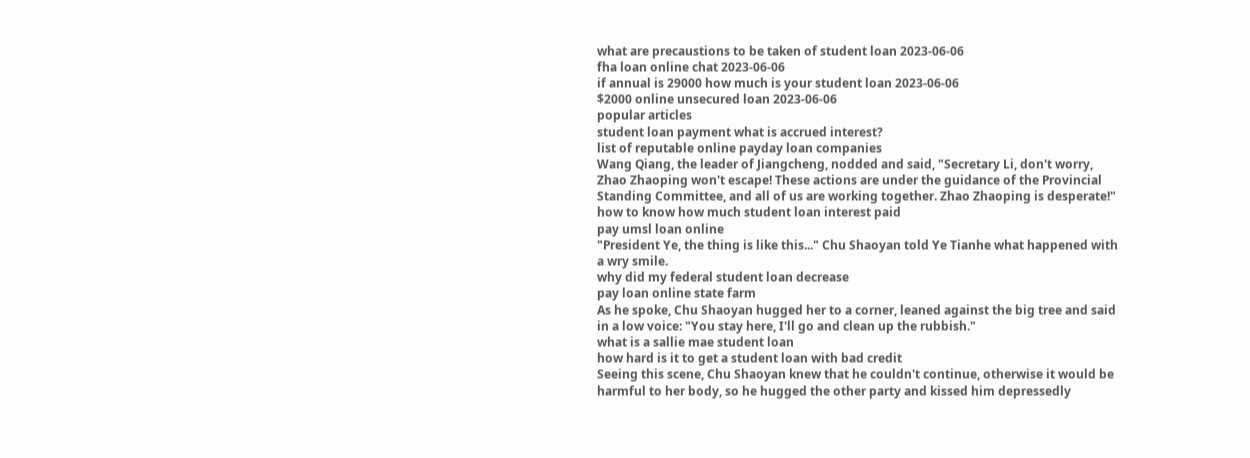what are precaustions to be taken of student loan 2023-06-06
fha loan online chat 2023-06-06
if annual is 29000 how much is your student loan 2023-06-06
$2000 online unsecured loan 2023-06-06
popular articles
student loan payment what is accrued interest?
list of reputable online payday loan companies
Wang Qiang, the leader of Jiangcheng, nodded and said, "Secretary Li, don't worry, Zhao Zhaoping won't escape! These actions are under the guidance of the Provincial Standing Committee, and all of us are working together. Zhao Zhaoping is desperate!"
how to know how much student loan interest paid
pay umsl loan online
"President Ye, the thing is like this..." Chu Shaoyan told Ye Tianhe what happened with a wry smile.
why did my federal student loan decrease
pay loan online state farm
As he spoke, Chu Shaoyan hugged her to a corner, leaned against the big tree and said in a low voice: "You stay here, I'll go and clean up the rubbish."
what is a sallie mae student loan
how hard is it to get a student loan with bad credit
Seeing this scene, Chu Shaoyan knew that he couldn't continue, otherwise it would be harmful to her body, so he hugged the other party and kissed him depressedly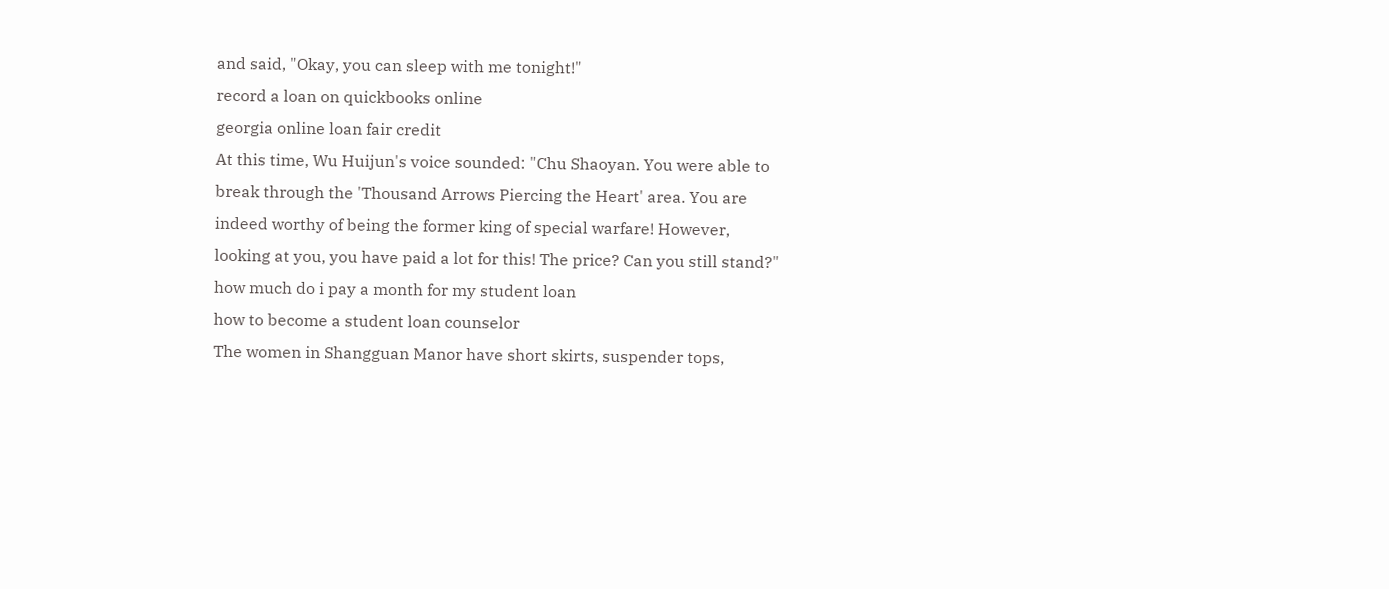and said, "Okay, you can sleep with me tonight!"
record a loan on quickbooks online
georgia online loan fair credit
At this time, Wu Huijun's voice sounded: "Chu Shaoyan. You were able to break through the 'Thousand Arrows Piercing the Heart' area. You are indeed worthy of being the former king of special warfare! However, looking at you, you have paid a lot for this! The price? Can you still stand?"
how much do i pay a month for my student loan
how to become a student loan counselor
The women in Shangguan Manor have short skirts, suspender tops,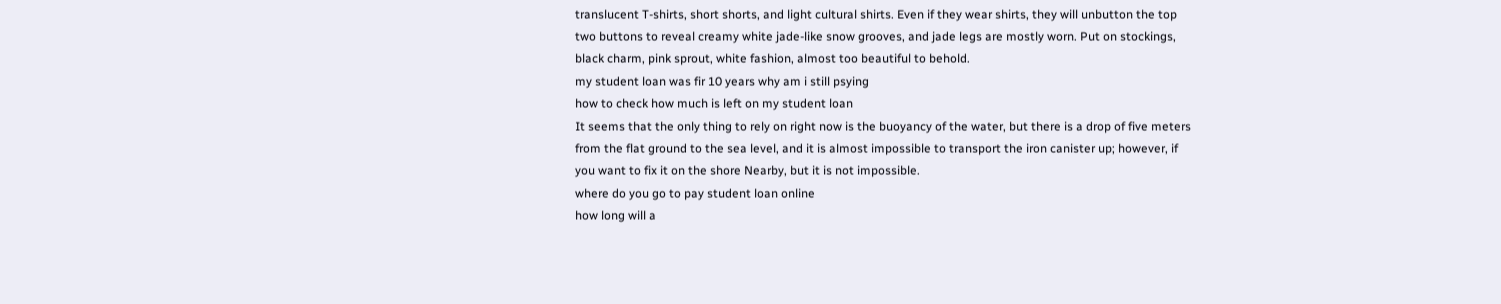translucent T-shirts, short shorts, and light cultural shirts. Even if they wear shirts, they will unbutton the top two buttons to reveal creamy white jade-like snow grooves, and jade legs are mostly worn. Put on stockings, black charm, pink sprout, white fashion, almost too beautiful to behold.
my student loan was fir 10 years why am i still psying
how to check how much is left on my student loan
It seems that the only thing to rely on right now is the buoyancy of the water, but there is a drop of five meters from the flat ground to the sea level, and it is almost impossible to transport the iron canister up; however, if you want to fix it on the shore Nearby, but it is not impossible.
where do you go to pay student loan online
how long will a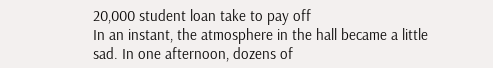20,000 student loan take to pay off
In an instant, the atmosphere in the hall became a little sad. In one afternoon, dozens of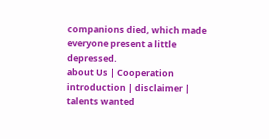companions died, which made everyone present a little depressed.
about Us | Cooperation introduction | disclaimer | talents wanted